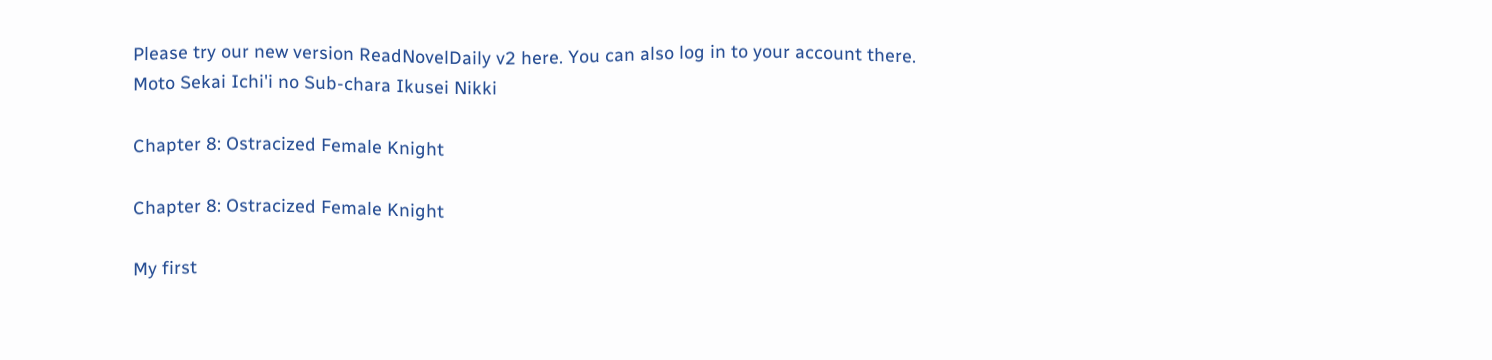Please try our new version ReadNovelDaily v2 here. You can also log in to your account there.
Moto Sekai Ichi'i no Sub-chara Ikusei Nikki

Chapter 8: Ostracized Female Knight

Chapter 8: Ostracized Female Knight

My first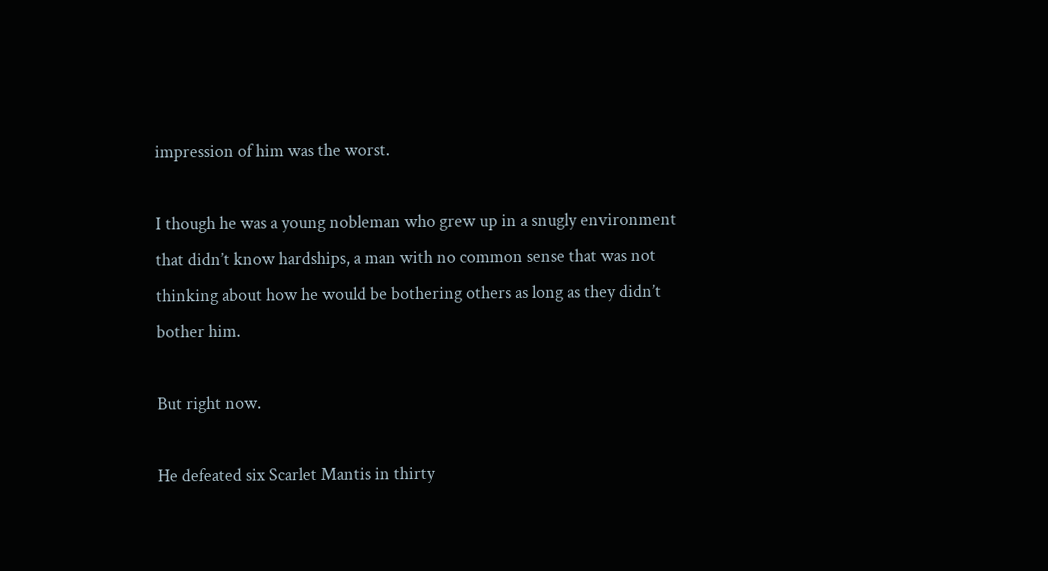impression of him was the worst.

I though he was a young nobleman who grew up in a snugly environment that didn’t know hardships, a man with no common sense that was not thinking about how he would be bothering others as long as they didn’t bother him.

But right now.

He defeated six Scarlet Mantis in thirty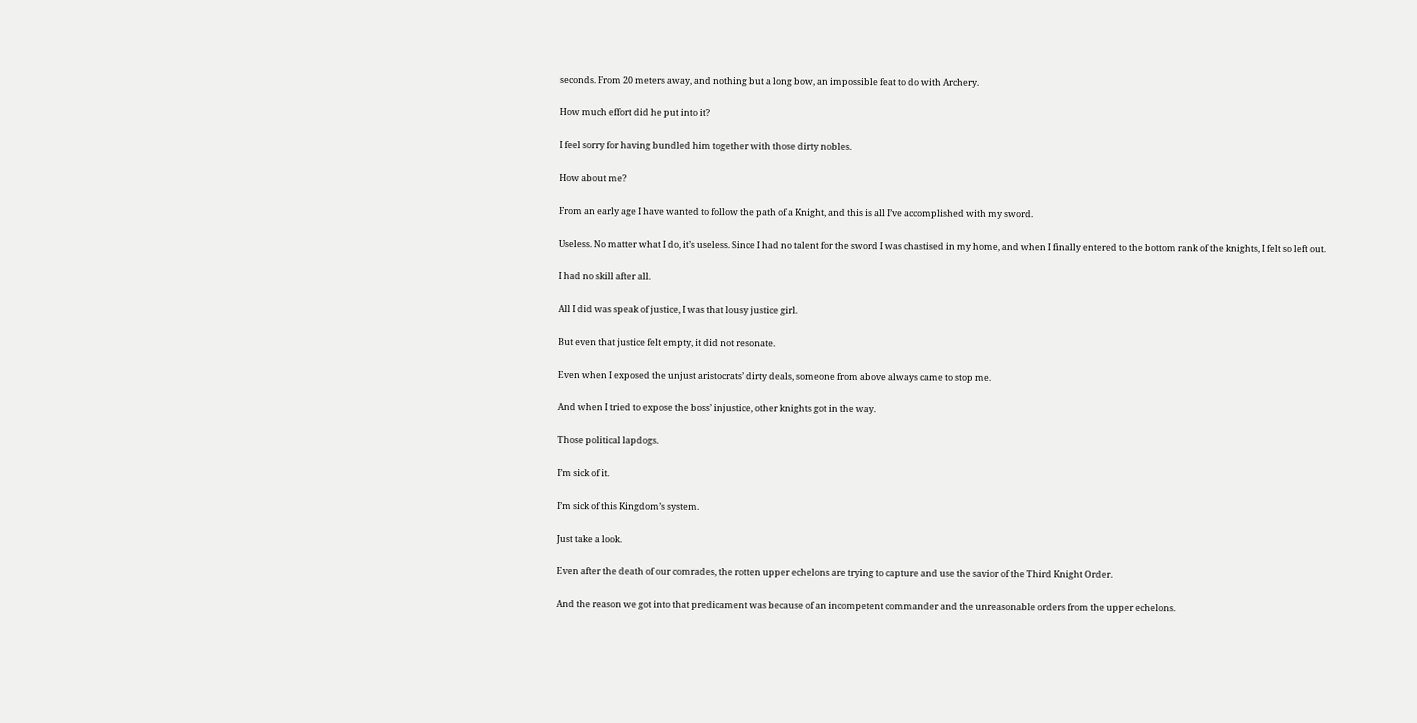seconds. From 20 meters away, and nothing but a long bow, an impossible feat to do with Archery.

How much effort did he put into it?

I feel sorry for having bundled him together with those dirty nobles.

How about me?

From an early age I have wanted to follow the path of a Knight, and this is all I’ve accomplished with my sword.

Useless. No matter what I do, it’s useless. Since I had no talent for the sword I was chastised in my home, and when I finally entered to the bottom rank of the knights, I felt so left out.

I had no skill after all.

All I did was speak of justice, I was that lousy justice girl.

But even that justice felt empty, it did not resonate.

Even when I exposed the unjust aristocrats’ dirty deals, someone from above always came to stop me.

And when I tried to expose the boss’ injustice, other knights got in the way.

Those political lapdogs.

I’m sick of it.

I’m sick of this Kingdom’s system.

Just take a look.

Even after the death of our comrades, the rotten upper echelons are trying to capture and use the savior of the Third Knight Order.

And the reason we got into that predicament was because of an incompetent commander and the unreasonable orders from the upper echelons.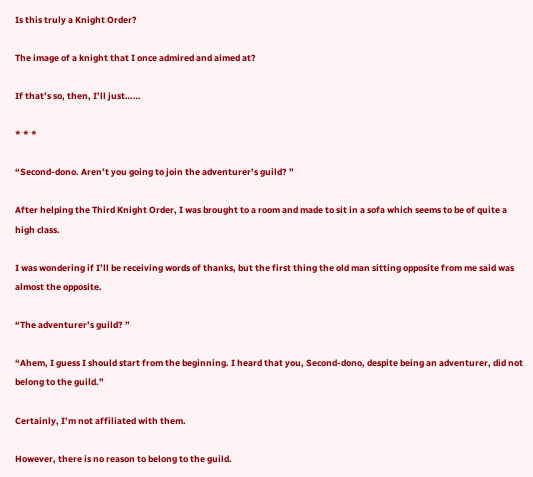Is this truly a Knight Order?

The image of a knight that I once admired and aimed at?

If that’s so, then, I’ll just……

* * *

“Second-dono. Aren’t you going to join the adventurer’s guild? ”

After helping the Third Knight Order, I was brought to a room and made to sit in a sofa which seems to be of quite a high class.

I was wondering if I’ll be receiving words of thanks, but the first thing the old man sitting opposite from me said was almost the opposite.

“The adventurer’s guild? ”

“Ahem, I guess I should start from the beginning. I heard that you, Second-dono, despite being an adventurer, did not belong to the guild.”

Certainly, I’m not affiliated with them.

However, there is no reason to belong to the guild.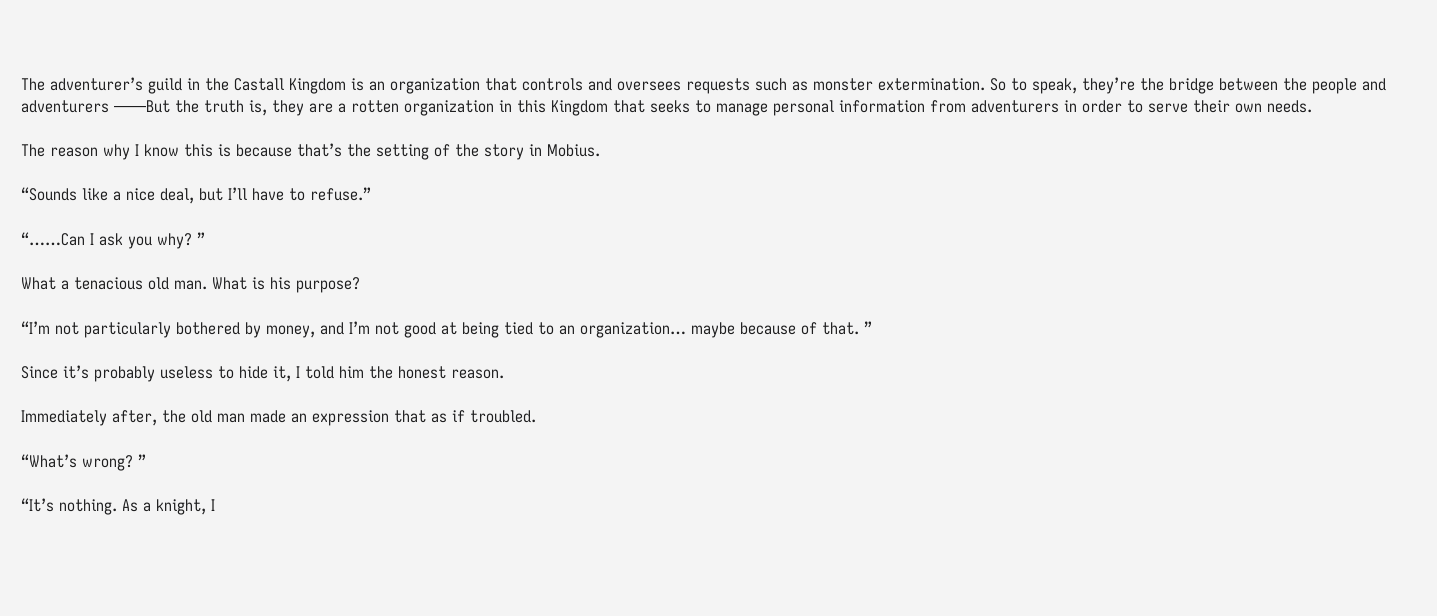The adventurer’s guild in the Castall Kingdom is an organization that controls and oversees requests such as monster extermination. So to speak, they’re the bridge between the people and adventurers ――But the truth is, they are a rotten organization in this Kingdom that seeks to manage personal information from adventurers in order to serve their own needs.

The reason why I know this is because that’s the setting of the story in Mobius.

“Sounds like a nice deal, but I’ll have to refuse.”

“……Can I ask you why? ”

What a tenacious old man. What is his purpose?

“I’m not particularly bothered by money, and I’m not good at being tied to an organization… maybe because of that. ”

Since it’s probably useless to hide it, I told him the honest reason.

Immediately after, the old man made an expression that as if troubled.

“What’s wrong? ”

“It’s nothing. As a knight, I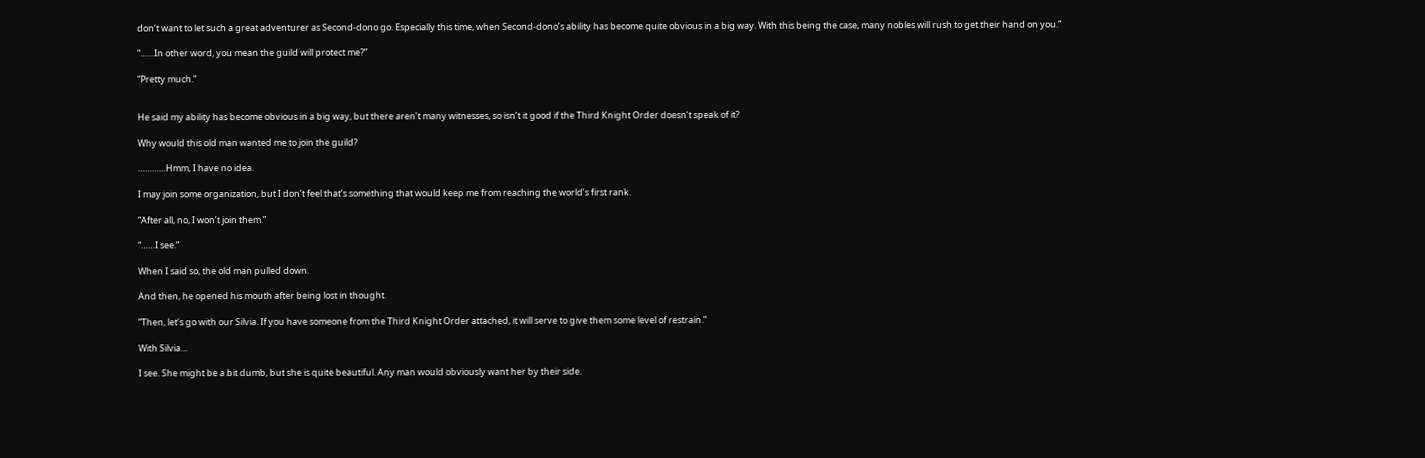don’t want to let such a great adventurer as Second-dono go. Especially this time, when Second-dono’s ability has become quite obvious in a big way. With this being the case, many nobles will rush to get their hand on you.”

“……In other word, you mean the guild will protect me?”

“Pretty much.”


He said my ability has become obvious in a big way, but there aren’t many witnesses, so isn’t it good if the Third Knight Order doesn’t speak of it?

Why would this old man wanted me to join the guild?

…………Hmm, I have no idea.

I may join some organization, but I don’t feel that’s something that would keep me from reaching the world’s first rank.

“After all, no, I won’t join them.”

“……I see.”

When I said so, the old man pulled down.

And then, he opened his mouth after being lost in thought.

“Then, let’s go with our Silvia. If you have someone from the Third Knight Order attached, it will serve to give them some level of restrain.”

With Silvia…

I see. She might be a bit dumb, but she is quite beautiful. Any man would obviously want her by their side.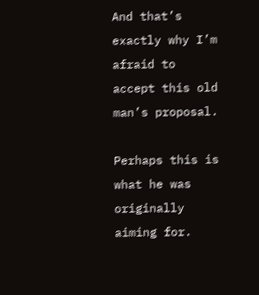And that’s exactly why I’m afraid to accept this old man’s proposal.

Perhaps this is what he was originally aiming for.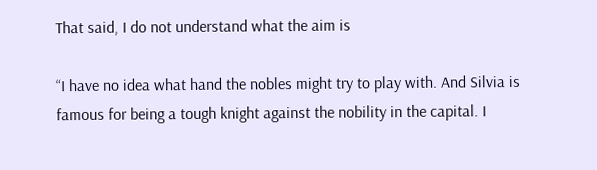That said, I do not understand what the aim is

“I have no idea what hand the nobles might try to play with. And Silvia is famous for being a tough knight against the nobility in the capital. I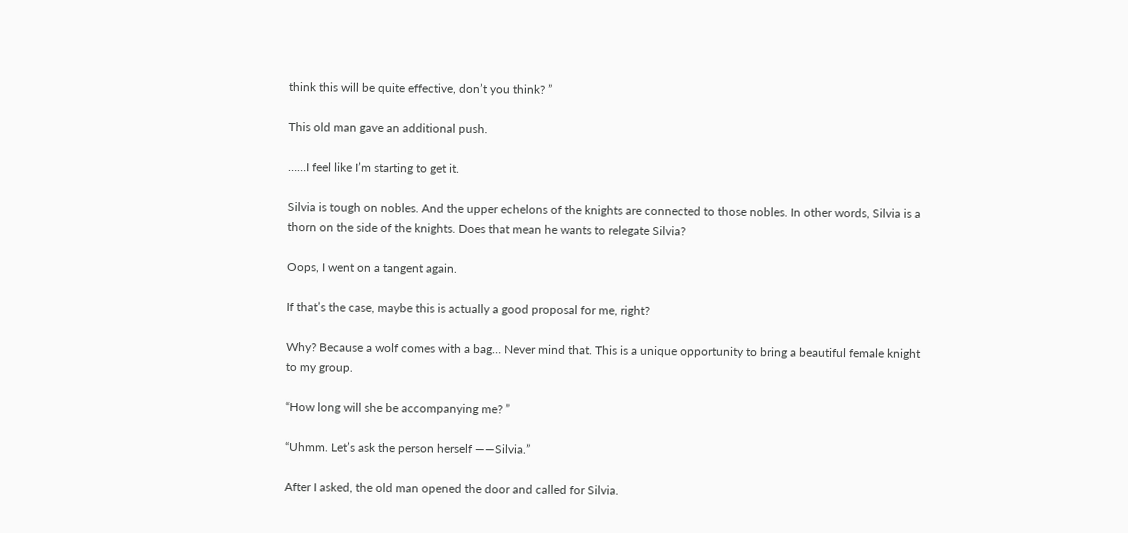think this will be quite effective, don’t you think? ”

This old man gave an additional push.

……I feel like I’m starting to get it.

Silvia is tough on nobles. And the upper echelons of the knights are connected to those nobles. In other words, Silvia is a thorn on the side of the knights. Does that mean he wants to relegate Silvia?

Oops, I went on a tangent again.

If that’s the case, maybe this is actually a good proposal for me, right?

Why? Because a wolf comes with a bag… Never mind that. This is a unique opportunity to bring a beautiful female knight to my group.

“How long will she be accompanying me? ”

“Uhmm. Let’s ask the person herself ――Silvia.”

After I asked, the old man opened the door and called for Silvia.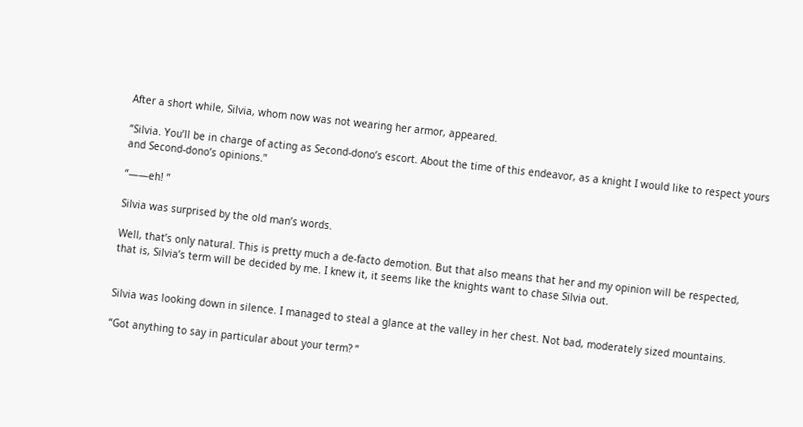After a short while, Silvia, whom now was not wearing her armor, appeared.

“Silvia. You’ll be in charge of acting as Second-dono’s escort. About the time of this endeavor, as a knight I would like to respect yours and Second-dono’s opinions.”

“――eh! ”

Silvia was surprised by the old man’s words.

Well, that’s only natural. This is pretty much a de-facto demotion. But that also means that her and my opinion will be respected, that is, Silvia’s term will be decided by me. I knew it, it seems like the knights want to chase Silvia out.


Silvia was looking down in silence. I managed to steal a glance at the valley in her chest. Not bad, moderately sized mountains.

“Got anything to say in particular about your term? ”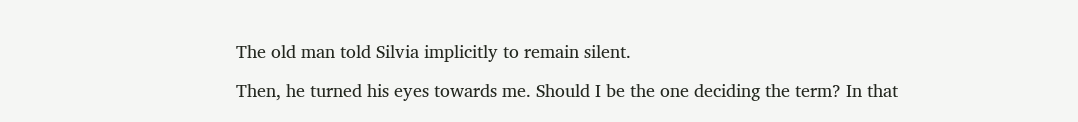The old man told Silvia implicitly to remain silent.

Then, he turned his eyes towards me. Should I be the one deciding the term? In that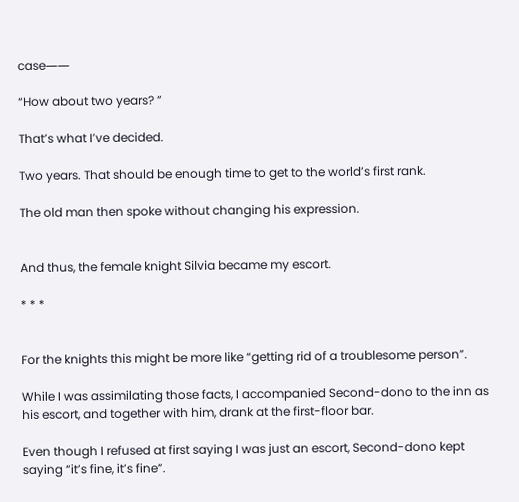case――

“How about two years? ”

That’s what I’ve decided.

Two years. That should be enough time to get to the world’s first rank.

The old man then spoke without changing his expression.


And thus, the female knight Silvia became my escort.

* * *


For the knights this might be more like “getting rid of a troublesome person”.

While I was assimilating those facts, I accompanied Second-dono to the inn as his escort, and together with him, drank at the first-floor bar.

Even though I refused at first saying I was just an escort, Second-dono kept saying “it’s fine, it’s fine”.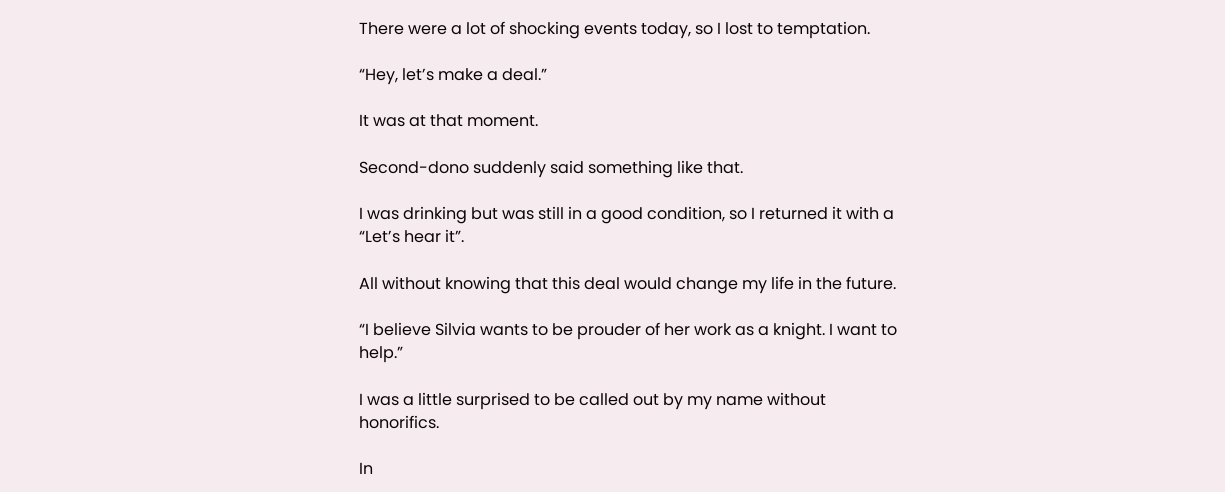There were a lot of shocking events today, so I lost to temptation.

“Hey, let’s make a deal.”

It was at that moment.

Second-dono suddenly said something like that.

I was drinking but was still in a good condition, so I returned it with a “Let’s hear it”.

All without knowing that this deal would change my life in the future.

“I believe Silvia wants to be prouder of her work as a knight. I want to help.”

I was a little surprised to be called out by my name without honorifics.

In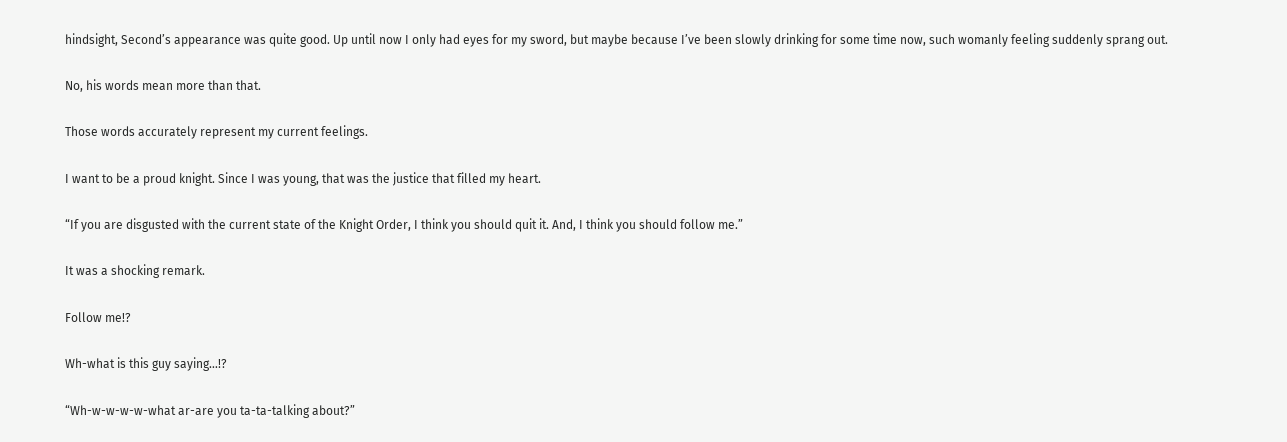hindsight, Second’s appearance was quite good. Up until now I only had eyes for my sword, but maybe because I’ve been slowly drinking for some time now, such womanly feeling suddenly sprang out.

No, his words mean more than that.

Those words accurately represent my current feelings.

I want to be a proud knight. Since I was young, that was the justice that filled my heart.

“If you are disgusted with the current state of the Knight Order, I think you should quit it. And, I think you should follow me.”

It was a shocking remark.

Follow me!?

Wh-what is this guy saying…!?

“Wh-w-w-w-w-what ar-are you ta-ta-talking about?”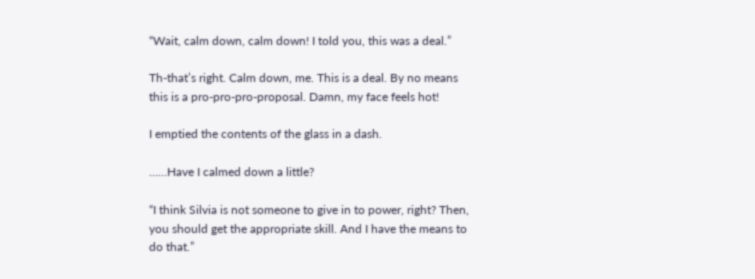“Wait, calm down, calm down! I told you, this was a deal.”

Th-that’s right. Calm down, me. This is a deal. By no means this is a pro-pro-pro-proposal. Damn, my face feels hot!

I emptied the contents of the glass in a dash.

……Have I calmed down a little?

“I think Silvia is not someone to give in to power, right? Then, you should get the appropriate skill. And I have the means to do that.”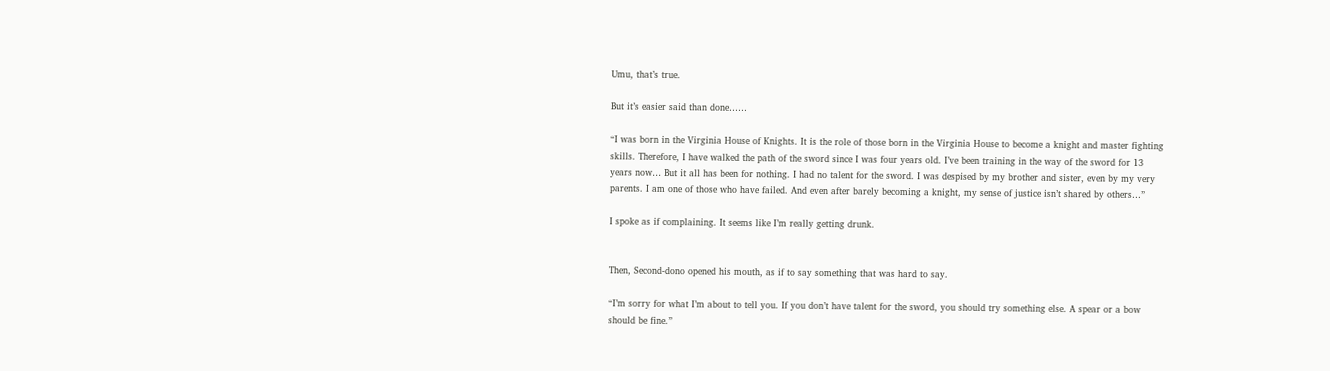Umu, that’s true.

But it’s easier said than done……

“I was born in the Virginia House of Knights. It is the role of those born in the Virginia House to become a knight and master fighting skills. Therefore, I have walked the path of the sword since I was four years old. I’ve been training in the way of the sword for 13 years now… But it all has been for nothing. I had no talent for the sword. I was despised by my brother and sister, even by my very parents. I am one of those who have failed. And even after barely becoming a knight, my sense of justice isn’t shared by others…”

I spoke as if complaining. It seems like I’m really getting drunk.


Then, Second-dono opened his mouth, as if to say something that was hard to say.

“I’m sorry for what I’m about to tell you. If you don’t have talent for the sword, you should try something else. A spear or a bow should be fine.”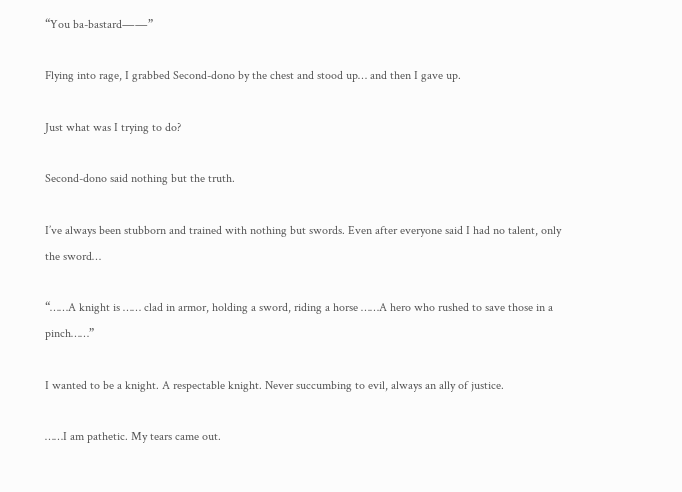“You ba-bastard――”

Flying into rage, I grabbed Second-dono by the chest and stood up… and then I gave up.

Just what was I trying to do?

Second-dono said nothing but the truth.

I’ve always been stubborn and trained with nothing but swords. Even after everyone said I had no talent, only the sword…

“……A knight is …… clad in armor, holding a sword, riding a horse ……A hero who rushed to save those in a pinch……”

I wanted to be a knight. A respectable knight. Never succumbing to evil, always an ally of justice.

……I am pathetic. My tears came out.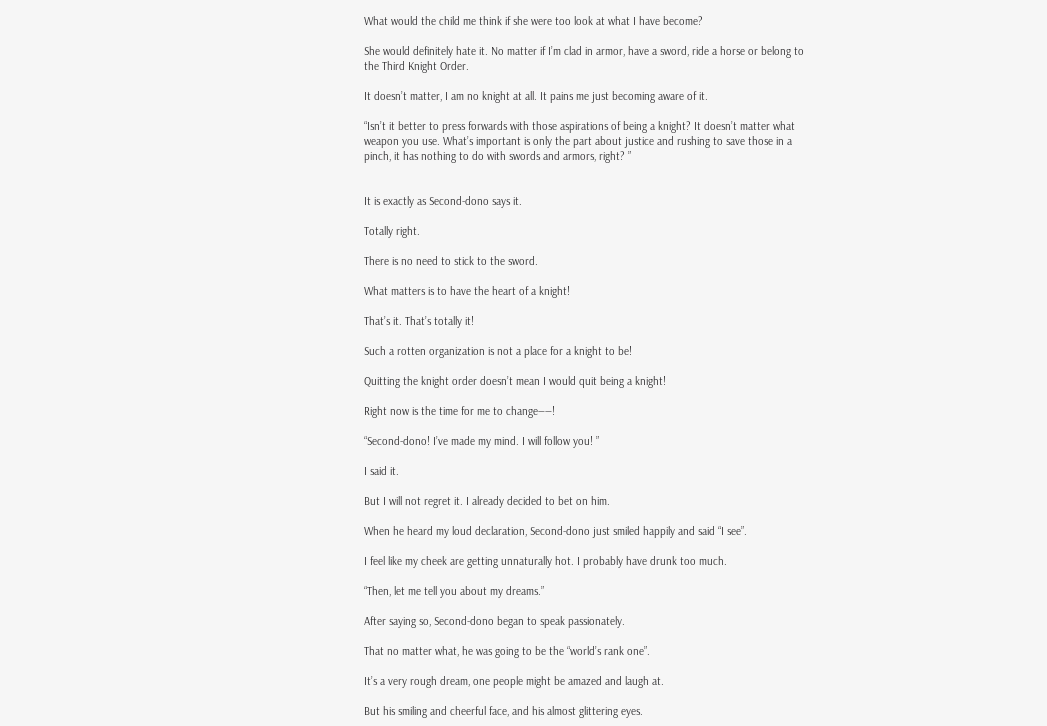What would the child me think if she were too look at what I have become?

She would definitely hate it. No matter if I’m clad in armor, have a sword, ride a horse or belong to the Third Knight Order.

It doesn’t matter, I am no knight at all. It pains me just becoming aware of it.

“Isn’t it better to press forwards with those aspirations of being a knight? It doesn’t matter what weapon you use. What’s important is only the part about justice and rushing to save those in a pinch, it has nothing to do with swords and armors, right? ”


It is exactly as Second-dono says it.

Totally right.

There is no need to stick to the sword.

What matters is to have the heart of a knight!

That’s it. That’s totally it!

Such a rotten organization is not a place for a knight to be!

Quitting the knight order doesn’t mean I would quit being a knight!

Right now is the time for me to change――!

“Second-dono! I’ve made my mind. I will follow you! ”

I said it.

But I will not regret it. I already decided to bet on him.

When he heard my loud declaration, Second-dono just smiled happily and said “I see”.

I feel like my cheek are getting unnaturally hot. I probably have drunk too much.

“Then, let me tell you about my dreams.”

After saying so, Second-dono began to speak passionately.

That no matter what, he was going to be the “world’s rank one”.

It’s a very rough dream, one people might be amazed and laugh at.

But his smiling and cheerful face, and his almost glittering eyes.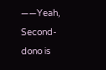――Yeah, Second-dono is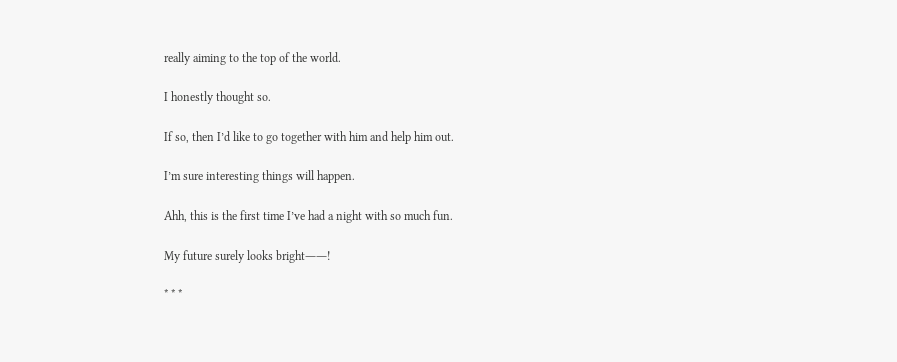really aiming to the top of the world.

I honestly thought so.

If so, then I’d like to go together with him and help him out.

I’m sure interesting things will happen.

Ahh, this is the first time I’ve had a night with so much fun.

My future surely looks bright――!

* * *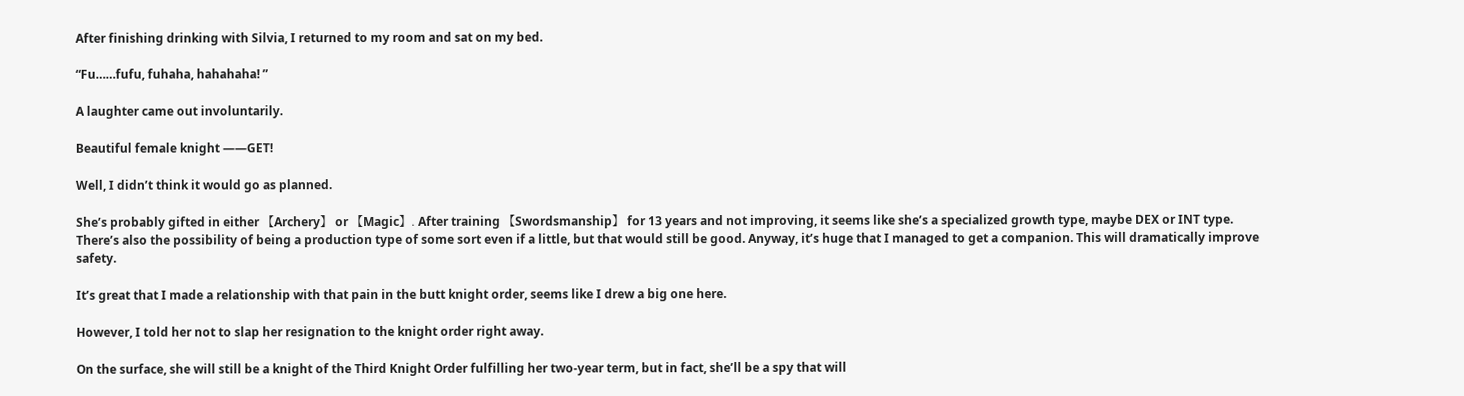After finishing drinking with Silvia, I returned to my room and sat on my bed.

“Fu……fufu, fuhaha, hahahaha! ”

A laughter came out involuntarily.

Beautiful female knight ――GET!

Well, I didn’t think it would go as planned.

She’s probably gifted in either 【Archery】 or 【Magic】. After training 【Swordsmanship】 for 13 years and not improving, it seems like she’s a specialized growth type, maybe DEX or INT type. There’s also the possibility of being a production type of some sort even if a little, but that would still be good. Anyway, it’s huge that I managed to get a companion. This will dramatically improve safety.

It’s great that I made a relationship with that pain in the butt knight order, seems like I drew a big one here.

However, I told her not to slap her resignation to the knight order right away.

On the surface, she will still be a knight of the Third Knight Order fulfilling her two-year term, but in fact, she’ll be a spy that will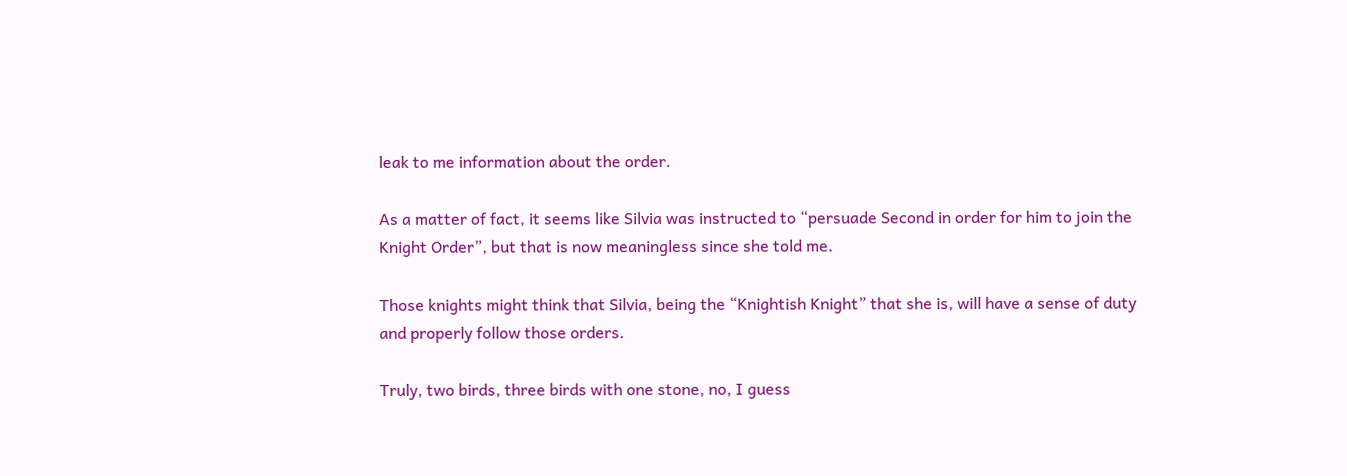leak to me information about the order.

As a matter of fact, it seems like Silvia was instructed to “persuade Second in order for him to join the Knight Order”, but that is now meaningless since she told me.

Those knights might think that Silvia, being the “Knightish Knight” that she is, will have a sense of duty and properly follow those orders.

Truly, two birds, three birds with one stone, no, I guess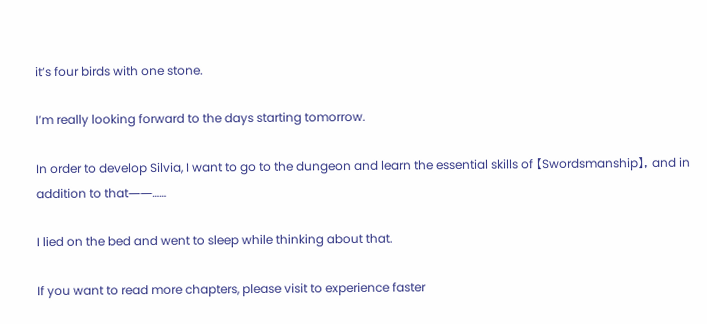it’s four birds with one stone.

I’m really looking forward to the days starting tomorrow.

In order to develop Silvia, I want to go to the dungeon and learn the essential skills of 【Swordsmanship】, and in addition to that――……

I lied on the bed and went to sleep while thinking about that.

If you want to read more chapters, please visit to experience faster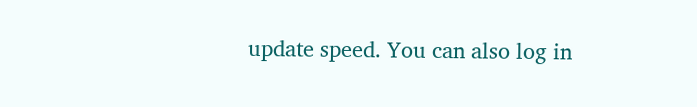update speed. You can also log in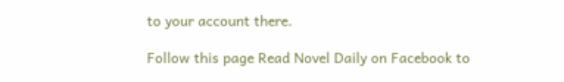to your account there.

Follow this page Read Novel Daily on Facebook to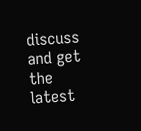discuss and get the latest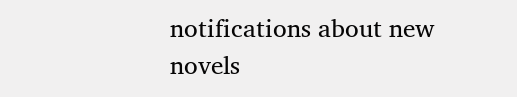notifications about new novels